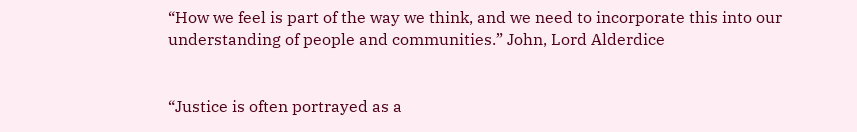“How we feel is part of the way we think, and we need to incorporate this into our understanding of people and communities.” John, Lord Alderdice


“Justice is often portrayed as a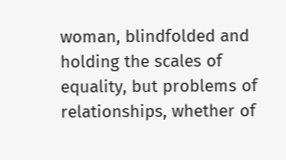woman, blindfolded and holding the scales of equality, but problems of relationships, whether of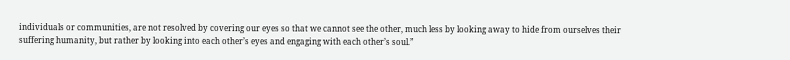individuals or communities, are not resolved by covering our eyes so that we cannot see the other, much less by looking away to hide from ourselves their suffering humanity, but rather by looking into each other’s eyes and engaging with each other’s soul.”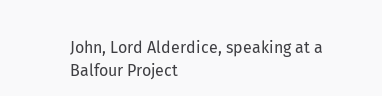John, Lord Alderdice, speaking at a Balfour Project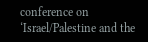conference on ‘Israel/Palestine and the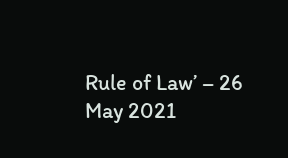Rule of Law’ – 26 May 2021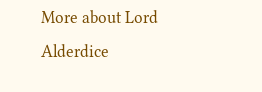More about Lord Alderdice